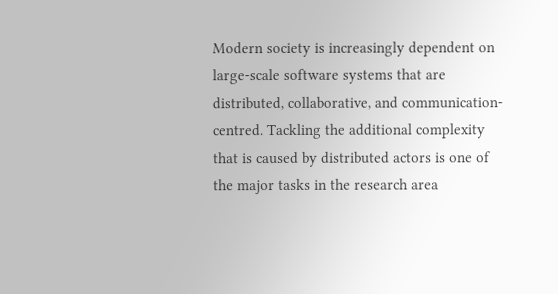Modern society is increasingly dependent on large-scale software systems that are distributed, collaborative, and communication-centred. Tackling the additional complexity that is caused by distributed actors is one of the major tasks in the research area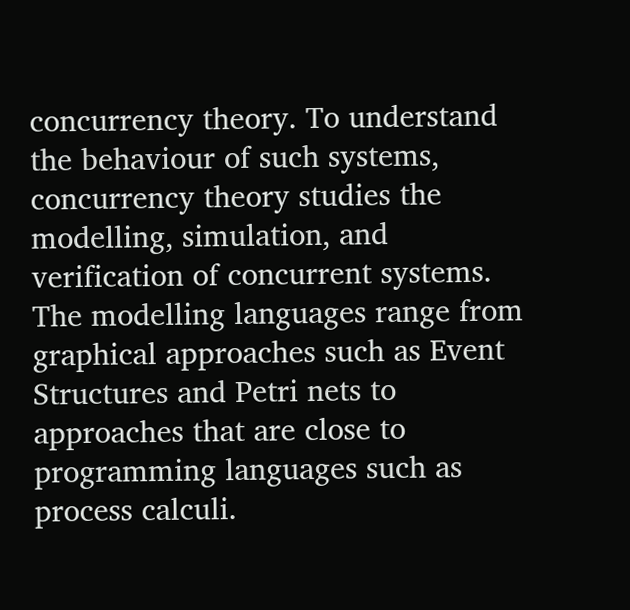concurrency theory. To understand the behaviour of such systems, concurrency theory studies the modelling, simulation, and verification of concurrent systems. The modelling languages range from graphical approaches such as Event Structures and Petri nets to approaches that are close to programming languages such as process calculi.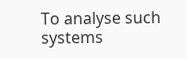To analyse such systems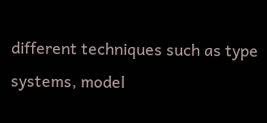different techniques such as type systems, model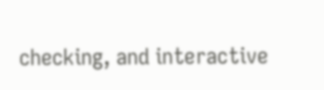checking, and interactive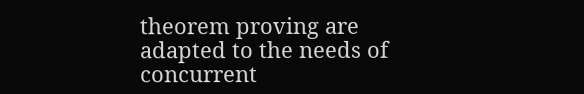theorem proving are adapted to the needs of concurrent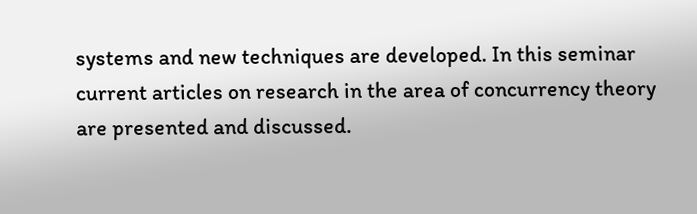systems and new techniques are developed. In this seminar current articles on research in the area of concurrency theory are presented and discussed.